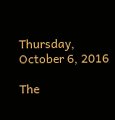Thursday, October 6, 2016

The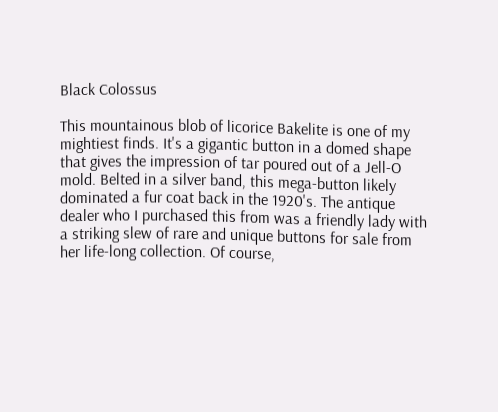Black Colossus

This mountainous blob of licorice Bakelite is one of my mightiest finds. It's a gigantic button in a domed shape that gives the impression of tar poured out of a Jell-O mold. Belted in a silver band, this mega-button likely dominated a fur coat back in the 1920's. The antique dealer who I purchased this from was a friendly lady with a striking slew of rare and unique buttons for sale from her life-long collection. Of course,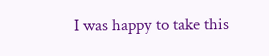I was happy to take this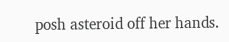posh asteroid off her hands.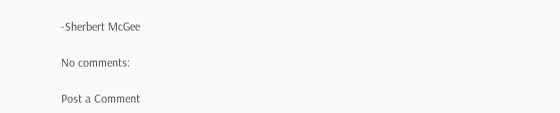-Sherbert McGee

No comments:

Post a Comment